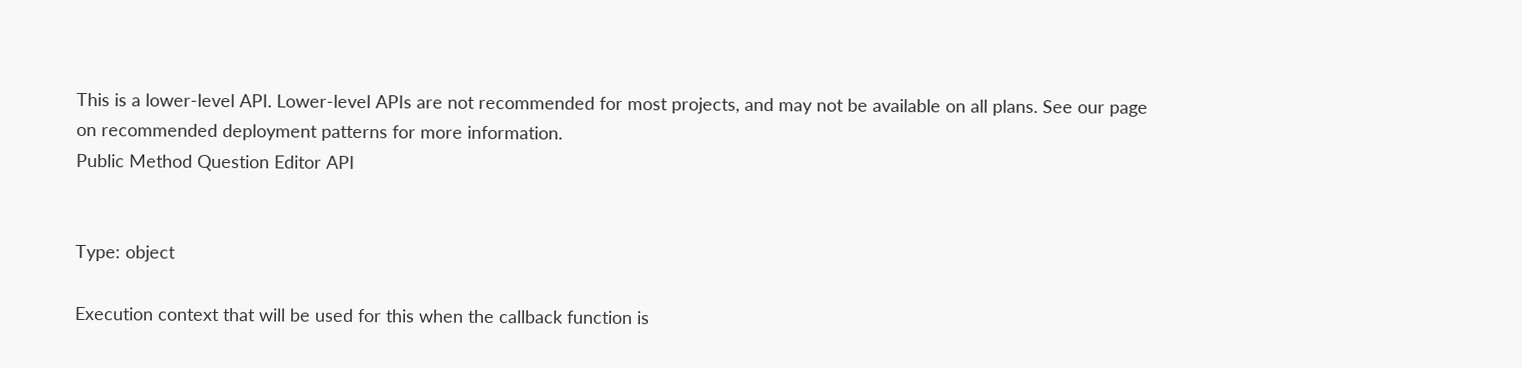This is a lower-level API. Lower-level APIs are not recommended for most projects, and may not be available on all plans. See our page on recommended deployment patterns for more information.
Public Method Question Editor API


Type: object

Execution context that will be used for this when the callback function is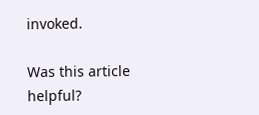invoked.

Was this article helpful?